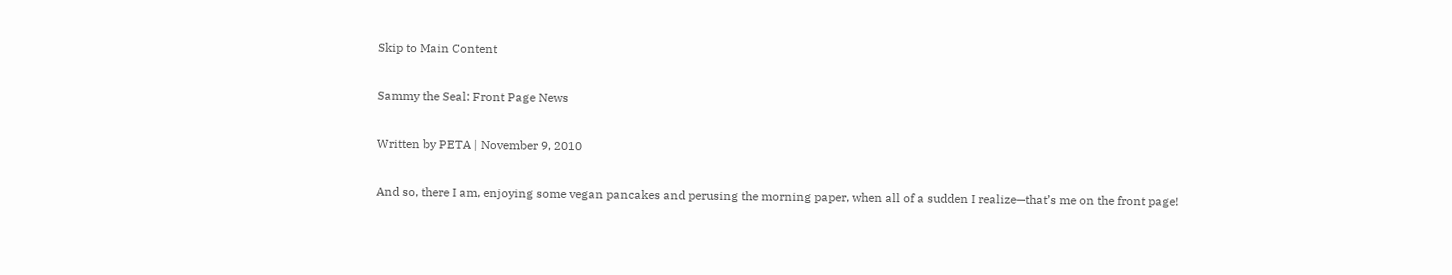Skip to Main Content

Sammy the Seal: Front Page News

Written by PETA | November 9, 2010

And so, there I am, enjoying some vegan pancakes and perusing the morning paper, when all of a sudden I realize—that’s me on the front page!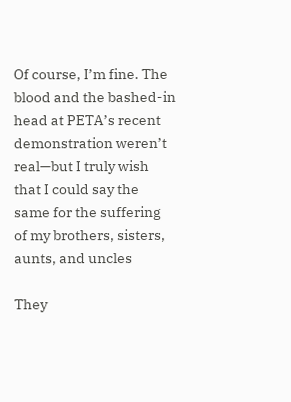Of course, I’m fine. The blood and the bashed-in head at PETA’s recent demonstration weren’t real—but I truly wish that I could say the same for the suffering of my brothers, sisters, aunts, and uncles

They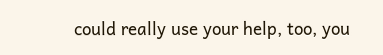could really use your help, too, you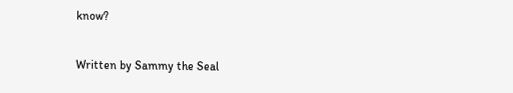know?

Written by Sammy the Seal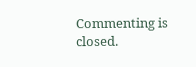Commenting is closed.